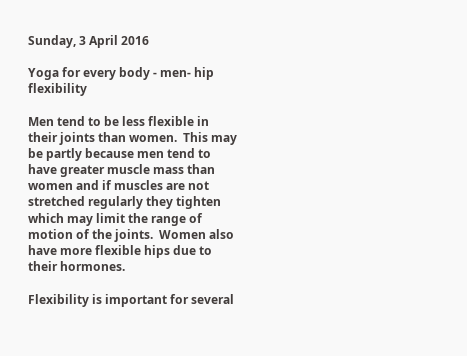Sunday, 3 April 2016

Yoga for every body - men- hip flexibility

Men tend to be less flexible in their joints than women.  This may be partly because men tend to have greater muscle mass than women and if muscles are not stretched regularly they tighten which may limit the range of motion of the joints.  Women also have more flexible hips due to their hormones.

Flexibility is important for several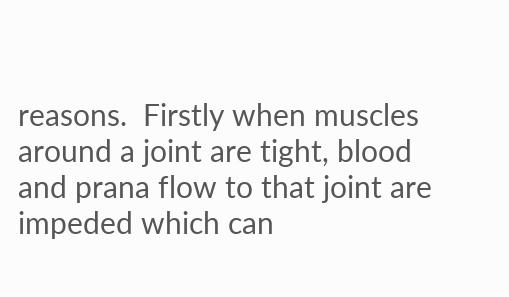reasons.  Firstly when muscles around a joint are tight, blood and prana flow to that joint are impeded which can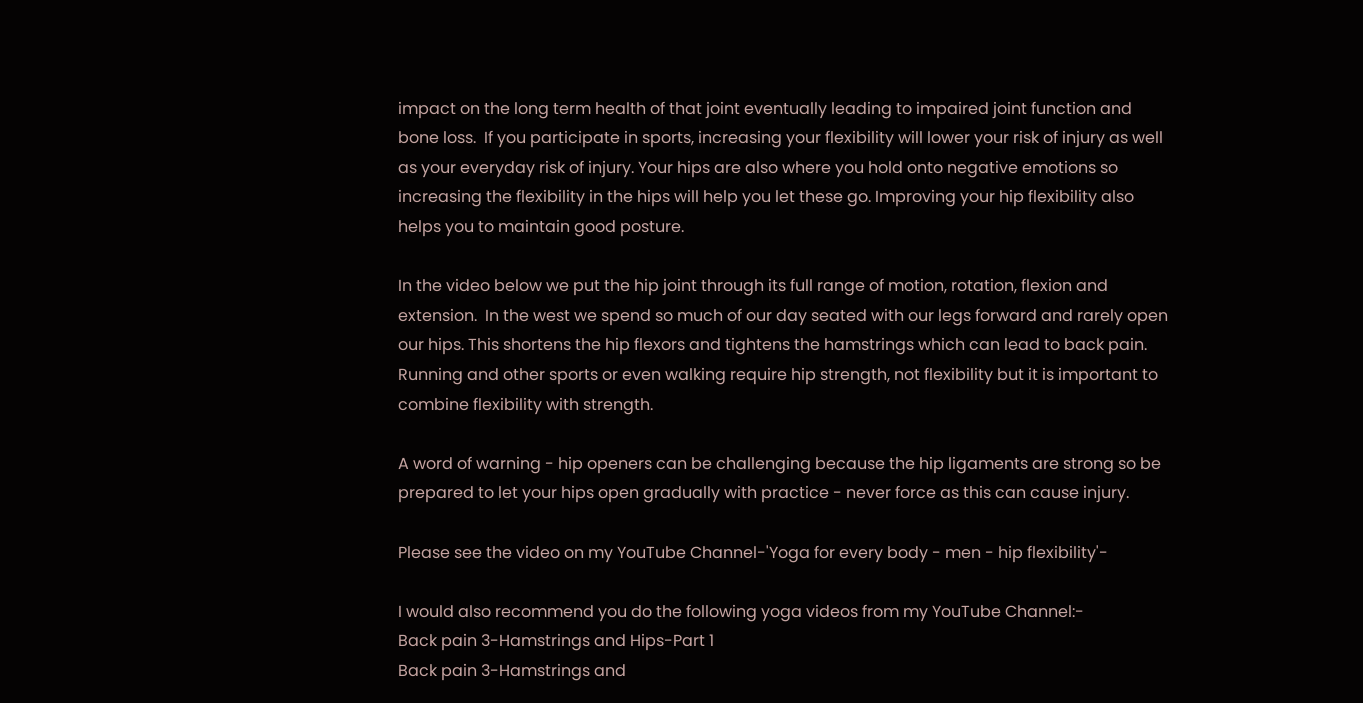impact on the long term health of that joint eventually leading to impaired joint function and bone loss.  If you participate in sports, increasing your flexibility will lower your risk of injury as well as your everyday risk of injury. Your hips are also where you hold onto negative emotions so increasing the flexibility in the hips will help you let these go. Improving your hip flexibility also helps you to maintain good posture.

In the video below we put the hip joint through its full range of motion, rotation, flexion and extension.  In the west we spend so much of our day seated with our legs forward and rarely open our hips. This shortens the hip flexors and tightens the hamstrings which can lead to back pain.  Running and other sports or even walking require hip strength, not flexibility but it is important to combine flexibility with strength.

A word of warning - hip openers can be challenging because the hip ligaments are strong so be prepared to let your hips open gradually with practice - never force as this can cause injury.

Please see the video on my YouTube Channel-'Yoga for every body - men - hip flexibility'-

I would also recommend you do the following yoga videos from my YouTube Channel:-
Back pain 3-Hamstrings and Hips-Part 1
Back pain 3-Hamstrings and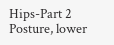Hips-Part 2
Posture, lower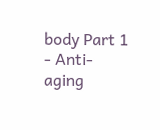body Part 1 - Anti-aging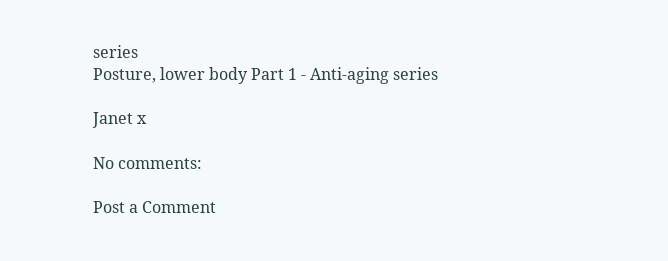series
Posture, lower body Part 1 - Anti-aging series

Janet x

No comments:

Post a Comment